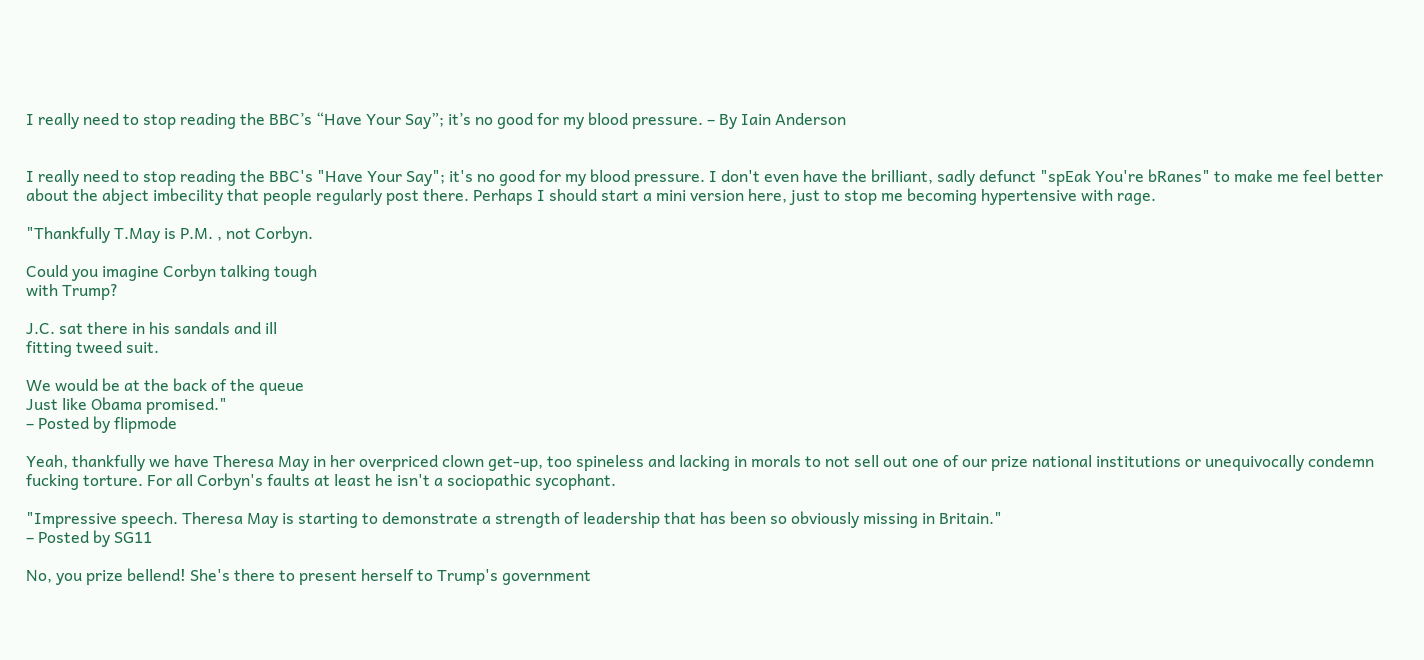I really need to stop reading the BBC’s “Have Your Say”; it’s no good for my blood pressure. – By Iain Anderson


I really need to stop reading the BBC's "Have Your Say"; it's no good for my blood pressure. I don't even have the brilliant, sadly defunct "spEak You're bRanes" to make me feel better about the abject imbecility that people regularly post there. Perhaps I should start a mini version here, just to stop me becoming hypertensive with rage.

"Thankfully T.May is P.M. , not Corbyn.

Could you imagine Corbyn talking tough
with Trump?

J.C. sat there in his sandals and ill
fitting tweed suit.

We would be at the back of the queue
Just like Obama promised."
– Posted by flipmode

Yeah, thankfully we have Theresa May in her overpriced clown get-up, too spineless and lacking in morals to not sell out one of our prize national institutions or unequivocally condemn fucking torture. For all Corbyn's faults at least he isn't a sociopathic sycophant.

"Impressive speech. Theresa May is starting to demonstrate a strength of leadership that has been so obviously missing in Britain."
– Posted by SG11

No, you prize bellend! She's there to present herself to Trump's government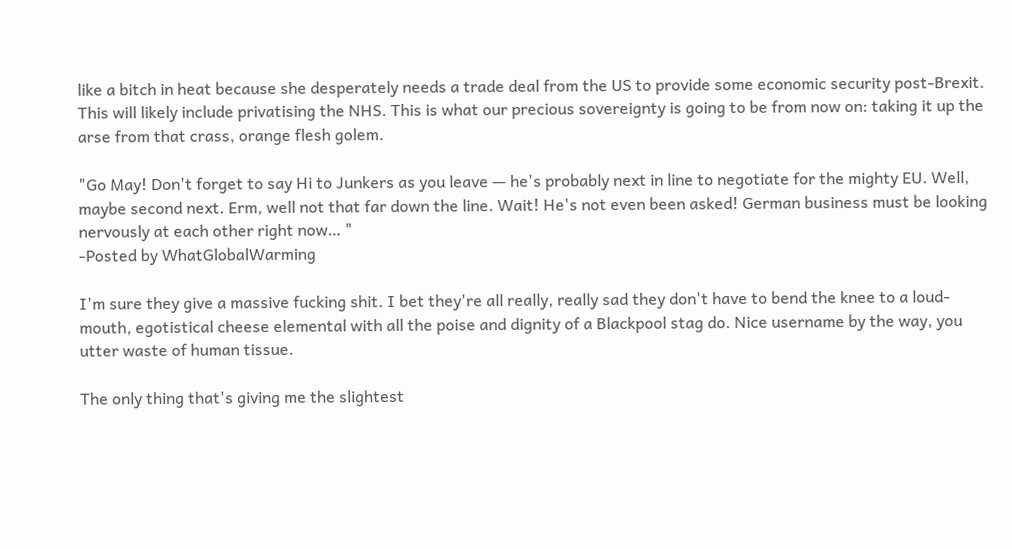like a bitch in heat because she desperately needs a trade deal from the US to provide some economic security post-Brexit. This will likely include privatising the NHS. This is what our precious sovereignty is going to be from now on: taking it up the arse from that crass, orange flesh golem.

"Go May! Don't forget to say Hi to Junkers as you leave — he's probably next in line to negotiate for the mighty EU. Well, maybe second next. Erm, well not that far down the line. Wait! He's not even been asked! German business must be looking nervously at each other right now… "
-Posted by WhatGlobalWarming

I'm sure they give a massive fucking shit. I bet they're all really, really sad they don't have to bend the knee to a loud-mouth, egotistical cheese elemental with all the poise and dignity of a Blackpool stag do. Nice username by the way, you utter waste of human tissue.

The only thing that's giving me the slightest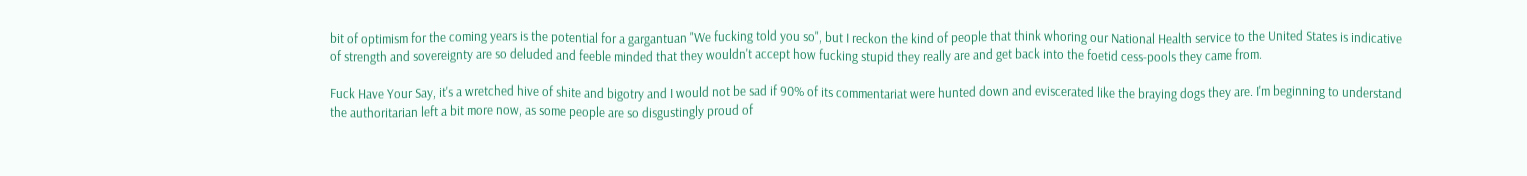bit of optimism for the coming years is the potential for a gargantuan "We fucking told you so", but I reckon the kind of people that think whoring our National Health service to the United States is indicative of strength and sovereignty are so deluded and feeble minded that they wouldn't accept how fucking stupid they really are and get back into the foetid cess-pools they came from.

Fuck Have Your Say, it's a wretched hive of shite and bigotry and I would not be sad if 90% of its commentariat were hunted down and eviscerated like the braying dogs they are. I'm beginning to understand the authoritarian left a bit more now, as some people are so disgustingly proud of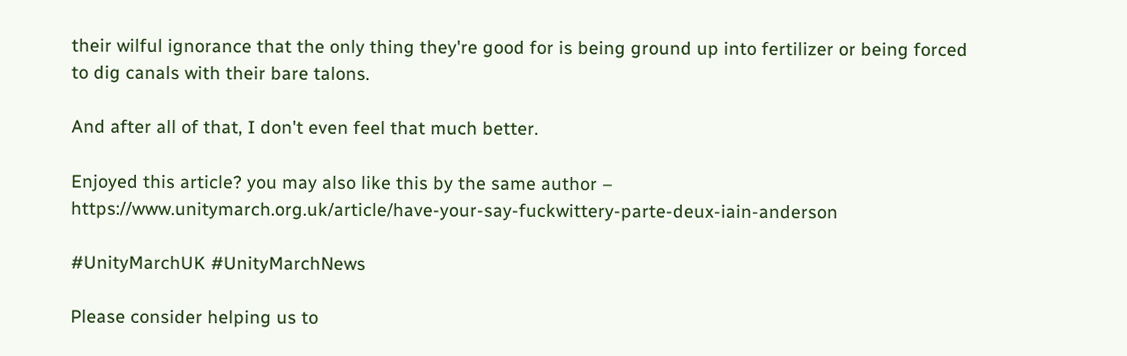their wilful ignorance that the only thing they're good for is being ground up into fertilizer or being forced to dig canals with their bare talons.

And after all of that, I don't even feel that much better.

Enjoyed this article? you may also like this by the same author – https://www.unitymarch.org.uk/article/have-your-say-fuckwittery-parte-deux-iain-anderson

#UnityMarchUK #UnityMarchNews

Please consider helping us to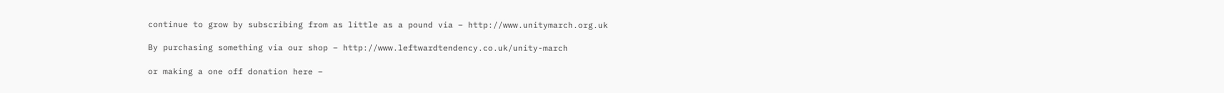continue to grow by subscribing from as little as a pound via – http://www.unitymarch.org.uk

By purchasing something via our shop – http://www.leftwardtendency.co.uk/unity-march

or making a one off donation here –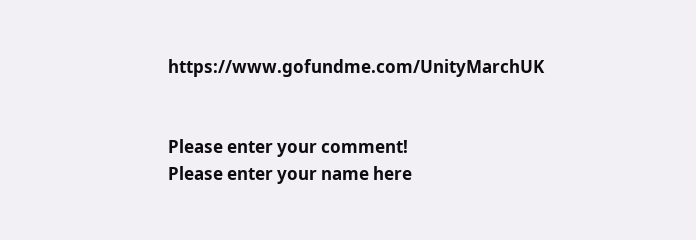https://www.gofundme.com/UnityMarchUK


Please enter your comment!
Please enter your name here